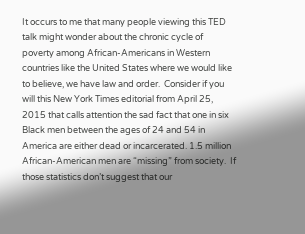It occurs to me that many people viewing this TED talk might wonder about the chronic cycle of poverty among African-Americans in Western countries like the United States where we would like to believe, we have law and order.  Consider if you will this New York Times editorial from April 25, 2015 that calls attention the sad fact that one in six Black men between the ages of 24 and 54 in America are either dead or incarcerated. 1.5 million African-American men are “missing” from society.  If those statistics don’t suggest that our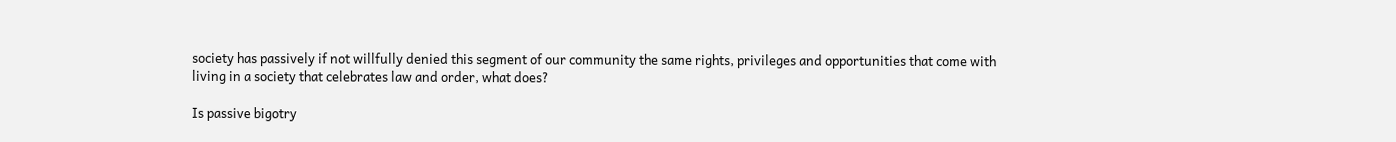society has passively if not willfully denied this segment of our community the same rights, privileges and opportunities that come with living in a society that celebrates law and order, what does?

Is passive bigotry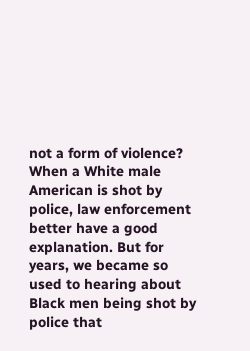not a form of violence? When a White male American is shot by police, law enforcement better have a good explanation. But for years, we became so used to hearing about Black men being shot by police that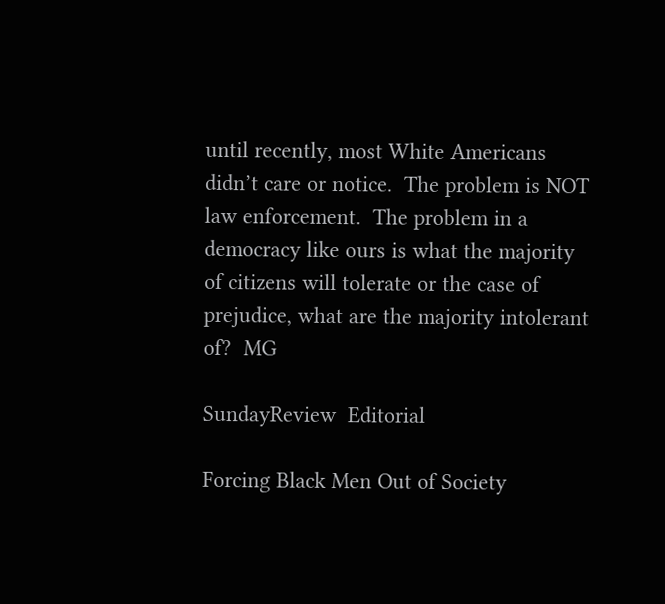until recently, most White Americans didn’t care or notice.  The problem is NOT law enforcement.  The problem in a democracy like ours is what the majority of citizens will tolerate or the case of prejudice, what are the majority intolerant of?  MG

SundayReview  Editorial

Forcing Black Men Out of Society